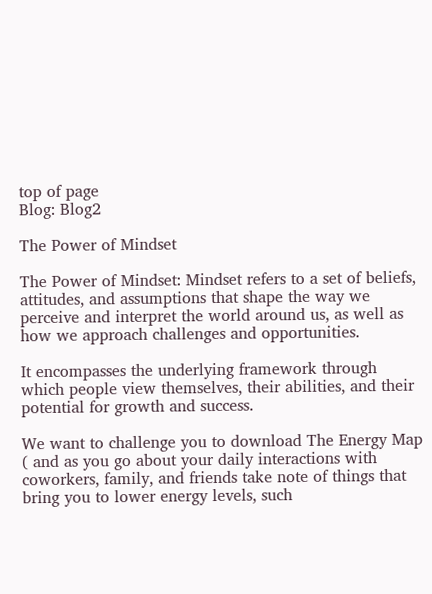top of page
Blog: Blog2

The Power of Mindset

The Power of Mindset: Mindset refers to a set of beliefs, attitudes, and assumptions that shape the way we perceive and interpret the world around us, as well as how we approach challenges and opportunities.

It encompasses the underlying framework through which people view themselves, their abilities, and their potential for growth and success.

We want to challenge you to download The Energy Map ( and as you go about your daily interactions with coworkers, family, and friends take note of things that bring you to lower energy levels, such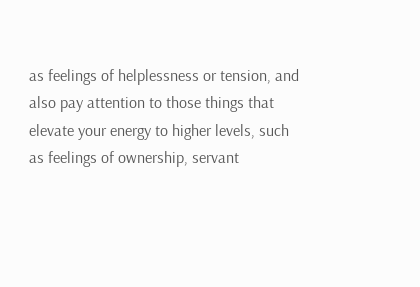as feelings of helplessness or tension, and also pay attention to those things that elevate your energy to higher levels, such as feelings of ownership, servant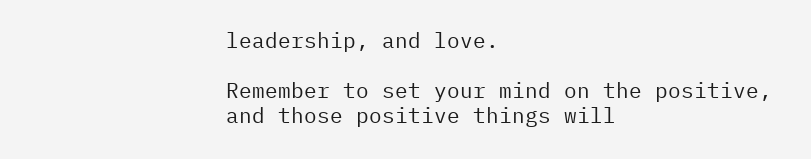leadership, and love.

Remember to set your mind on the positive, and those positive things will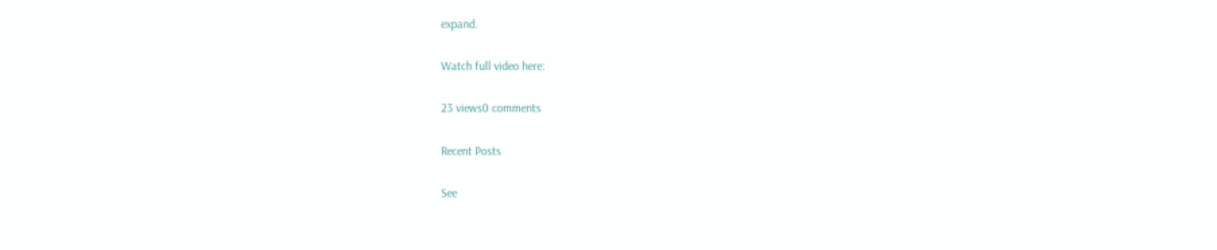expand.

Watch full video here:

23 views0 comments

Recent Posts

See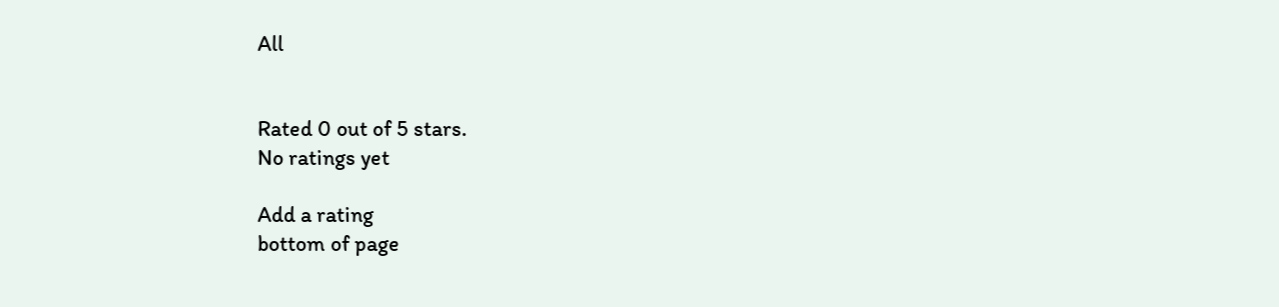All


Rated 0 out of 5 stars.
No ratings yet

Add a rating
bottom of page